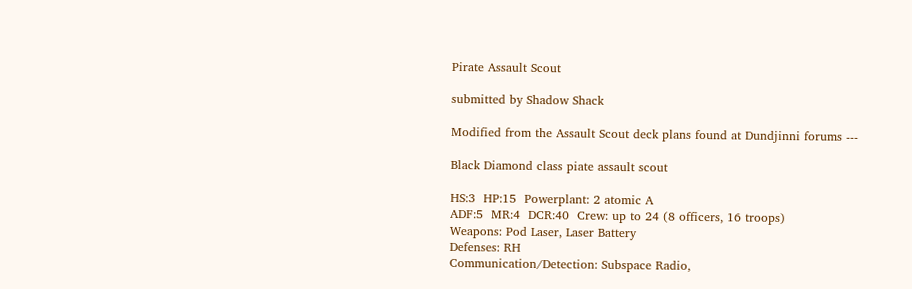Pirate Assault Scout

submitted by Shadow Shack

Modified from the Assault Scout deck plans found at Dundjinni forums ---

Black Diamond class piate assault scout

HS:3  HP:15  Powerplant: 2 atomic A
ADF:5  MR:4  DCR:40  Crew: up to 24 (8 officers, 16 troops)
Weapons: Pod Laser, Laser Battery
Defenses: RH
Communication/Detection: Subspace Radio,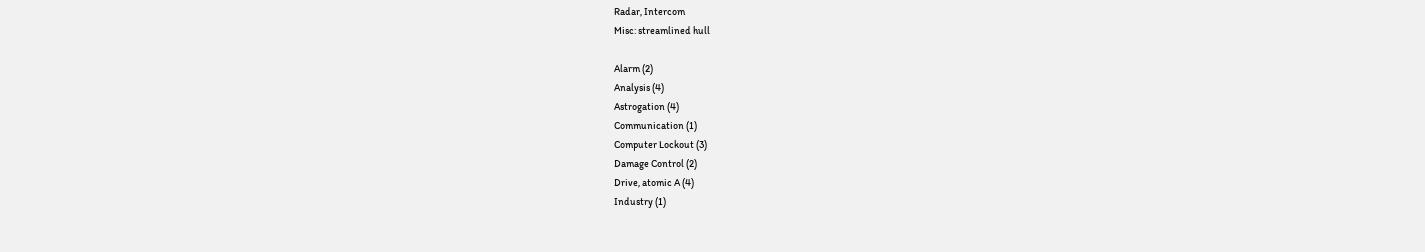Radar, Intercom
Misc: streamlined hull

Alarm (2)
Analysis (4)
Astrogation (4)
Communication (1)
Computer Lockout (3)
Damage Control (2)
Drive, atomic A (4)
Industry (1)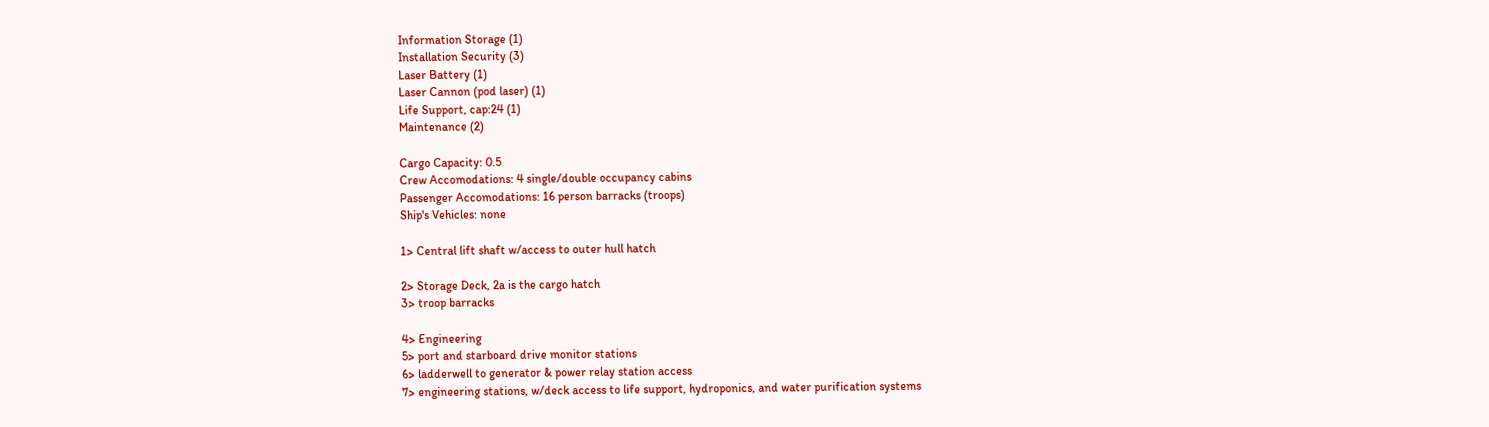Information Storage (1)
Installation Security (3)
Laser Battery (1)
Laser Cannon (pod laser) (1)
Life Support, cap:24 (1)
Maintenance (2)

Cargo Capacity: 0.5
Crew Accomodations: 4 single/double occupancy cabins
Passenger Accomodations: 16 person barracks (troops)
Ship's Vehicles: none

1> Central lift shaft w/access to outer hull hatch

2> Storage Deck, 2a is the cargo hatch
3> troop barracks

4> Engineering
5> port and starboard drive monitor stations
6> ladderwell to generator & power relay station access
7> engineering stations, w/deck access to life support, hydroponics, and water purification systems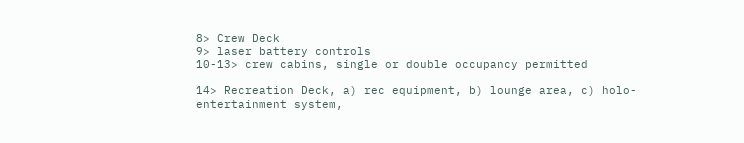8> Crew Deck
9> laser battery controls
10-13> crew cabins, single or double occupancy permitted

14> Recreation Deck, a) rec equipment, b) lounge area, c) holo-entertainment system,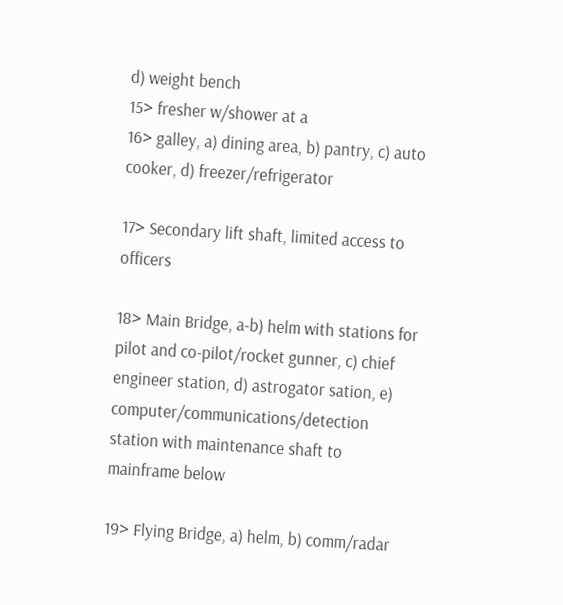d) weight bench
15> fresher w/shower at a
16> galley, a) dining area, b) pantry, c) auto cooker, d) freezer/refrigerator

17> Secondary lift shaft, limited access to officers

18> Main Bridge, a-b) helm with stations for pilot and co-pilot/rocket gunner, c) chief engineer station, d) astrogator sation, e) computer/communications/detection station with maintenance shaft to mainframe below

19> Flying Bridge, a) helm, b) comm/radar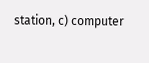station, c) computer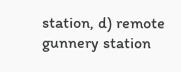station, d) remote gunnery station